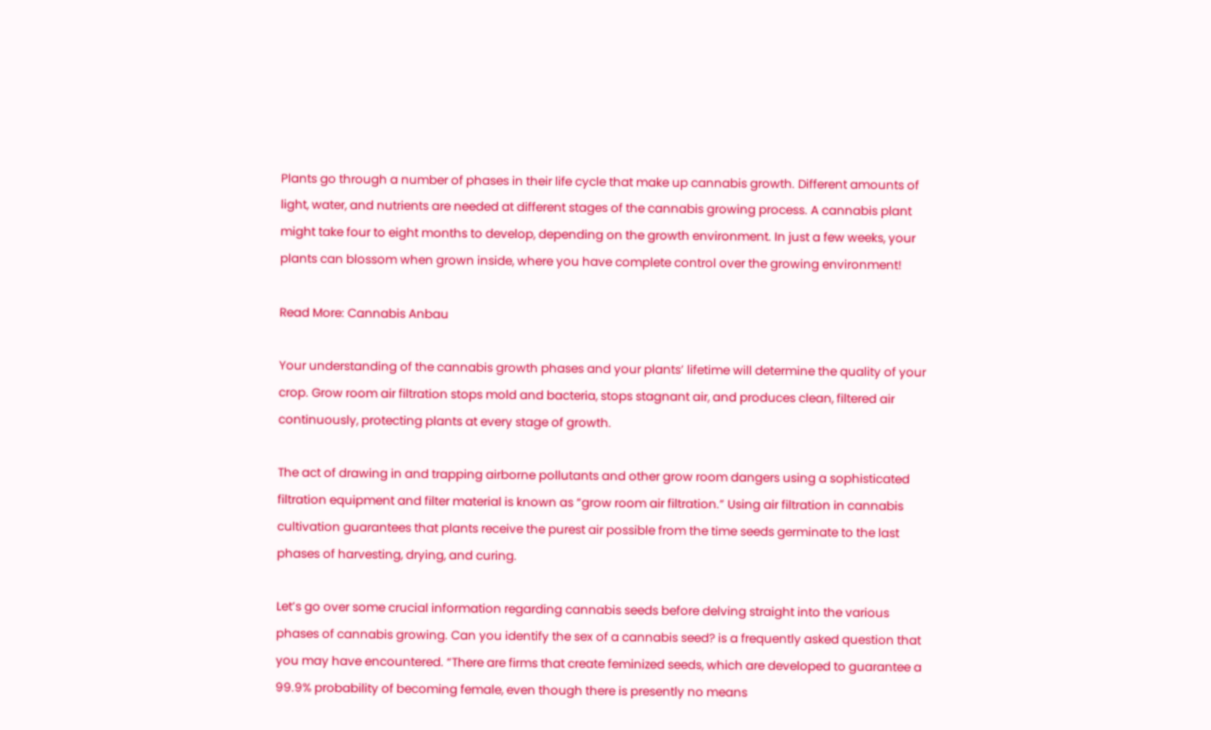Plants go through a number of phases in their life cycle that make up cannabis growth. Different amounts of light, water, and nutrients are needed at different stages of the cannabis growing process. A cannabis plant might take four to eight months to develop, depending on the growth environment. In just a few weeks, your plants can blossom when grown inside, where you have complete control over the growing environment!

Read More: Cannabis Anbau

Your understanding of the cannabis growth phases and your plants’ lifetime will determine the quality of your crop. Grow room air filtration stops mold and bacteria, stops stagnant air, and produces clean, filtered air continuously, protecting plants at every stage of growth.

The act of drawing in and trapping airborne pollutants and other grow room dangers using a sophisticated filtration equipment and filter material is known as “grow room air filtration.” Using air filtration in cannabis cultivation guarantees that plants receive the purest air possible from the time seeds germinate to the last phases of harvesting, drying, and curing.

Let’s go over some crucial information regarding cannabis seeds before delving straight into the various phases of cannabis growing. Can you identify the sex of a cannabis seed? is a frequently asked question that you may have encountered. “There are firms that create feminized seeds, which are developed to guarantee a 99.9% probability of becoming female, even though there is presently no means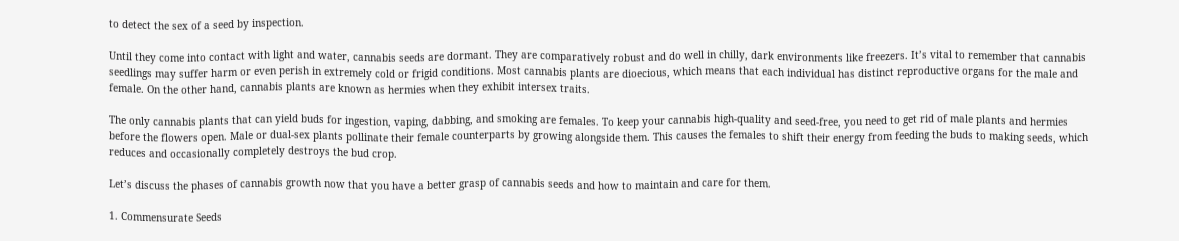to detect the sex of a seed by inspection.

Until they come into contact with light and water, cannabis seeds are dormant. They are comparatively robust and do well in chilly, dark environments like freezers. It’s vital to remember that cannabis seedlings may suffer harm or even perish in extremely cold or frigid conditions. Most cannabis plants are dioecious, which means that each individual has distinct reproductive organs for the male and female. On the other hand, cannabis plants are known as hermies when they exhibit intersex traits.

The only cannabis plants that can yield buds for ingestion, vaping, dabbing, and smoking are females. To keep your cannabis high-quality and seed-free, you need to get rid of male plants and hermies before the flowers open. Male or dual-sex plants pollinate their female counterparts by growing alongside them. This causes the females to shift their energy from feeding the buds to making seeds, which reduces and occasionally completely destroys the bud crop.

Let’s discuss the phases of cannabis growth now that you have a better grasp of cannabis seeds and how to maintain and care for them.

1. Commensurate Seeds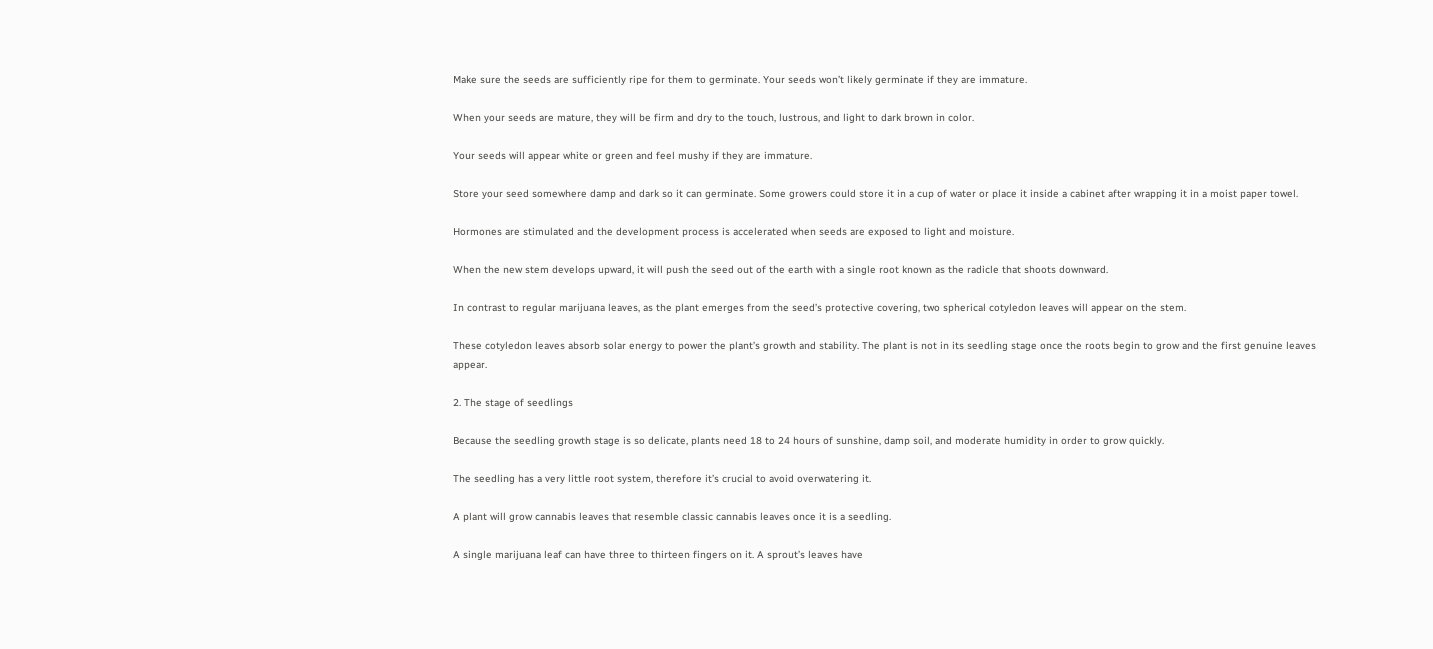Make sure the seeds are sufficiently ripe for them to germinate. Your seeds won’t likely germinate if they are immature.

When your seeds are mature, they will be firm and dry to the touch, lustrous, and light to dark brown in color.

Your seeds will appear white or green and feel mushy if they are immature.

Store your seed somewhere damp and dark so it can germinate. Some growers could store it in a cup of water or place it inside a cabinet after wrapping it in a moist paper towel.

Hormones are stimulated and the development process is accelerated when seeds are exposed to light and moisture.

When the new stem develops upward, it will push the seed out of the earth with a single root known as the radicle that shoots downward.

In contrast to regular marijuana leaves, as the plant emerges from the seed’s protective covering, two spherical cotyledon leaves will appear on the stem.

These cotyledon leaves absorb solar energy to power the plant’s growth and stability. The plant is not in its seedling stage once the roots begin to grow and the first genuine leaves appear.

2. The stage of seedlings

Because the seedling growth stage is so delicate, plants need 18 to 24 hours of sunshine, damp soil, and moderate humidity in order to grow quickly.

The seedling has a very little root system, therefore it’s crucial to avoid overwatering it.

A plant will grow cannabis leaves that resemble classic cannabis leaves once it is a seedling.

A single marijuana leaf can have three to thirteen fingers on it. A sprout’s leaves have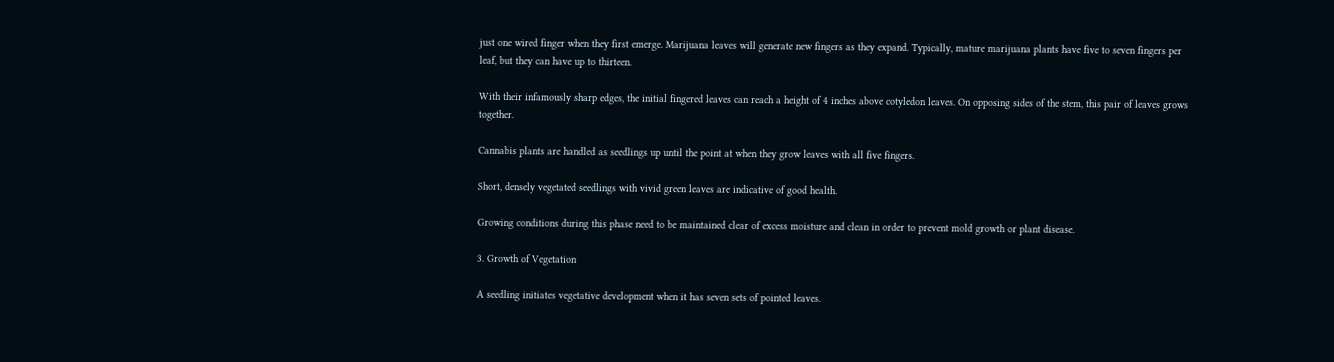just one wired finger when they first emerge. Marijuana leaves will generate new fingers as they expand. Typically, mature marijuana plants have five to seven fingers per leaf, but they can have up to thirteen.

With their infamously sharp edges, the initial fingered leaves can reach a height of 4 inches above cotyledon leaves. On opposing sides of the stem, this pair of leaves grows together.

Cannabis plants are handled as seedlings up until the point at when they grow leaves with all five fingers.

Short, densely vegetated seedlings with vivid green leaves are indicative of good health.

Growing conditions during this phase need to be maintained clear of excess moisture and clean in order to prevent mold growth or plant disease.

3. Growth of Vegetation

A seedling initiates vegetative development when it has seven sets of pointed leaves.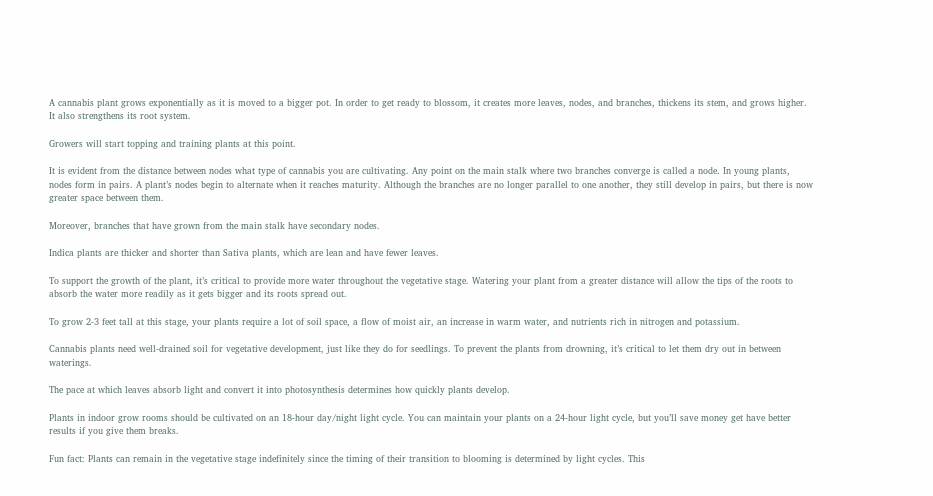A cannabis plant grows exponentially as it is moved to a bigger pot. In order to get ready to blossom, it creates more leaves, nodes, and branches, thickens its stem, and grows higher. It also strengthens its root system.

Growers will start topping and training plants at this point.

It is evident from the distance between nodes what type of cannabis you are cultivating. Any point on the main stalk where two branches converge is called a node. In young plants, nodes form in pairs. A plant’s nodes begin to alternate when it reaches maturity. Although the branches are no longer parallel to one another, they still develop in pairs, but there is now greater space between them.

Moreover, branches that have grown from the main stalk have secondary nodes.

Indica plants are thicker and shorter than Sativa plants, which are lean and have fewer leaves.

To support the growth of the plant, it’s critical to provide more water throughout the vegetative stage. Watering your plant from a greater distance will allow the tips of the roots to absorb the water more readily as it gets bigger and its roots spread out.

To grow 2-3 feet tall at this stage, your plants require a lot of soil space, a flow of moist air, an increase in warm water, and nutrients rich in nitrogen and potassium.

Cannabis plants need well-drained soil for vegetative development, just like they do for seedlings. To prevent the plants from drowning, it’s critical to let them dry out in between waterings.

The pace at which leaves absorb light and convert it into photosynthesis determines how quickly plants develop.

Plants in indoor grow rooms should be cultivated on an 18-hour day/night light cycle. You can maintain your plants on a 24-hour light cycle, but you’ll save money get have better results if you give them breaks.

Fun fact: Plants can remain in the vegetative stage indefinitely since the timing of their transition to blooming is determined by light cycles. This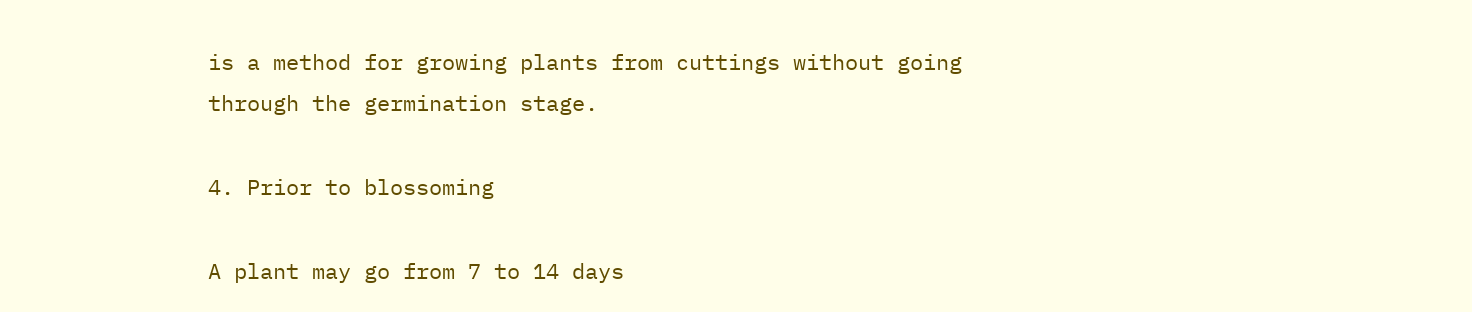is a method for growing plants from cuttings without going through the germination stage.

4. Prior to blossoming

A plant may go from 7 to 14 days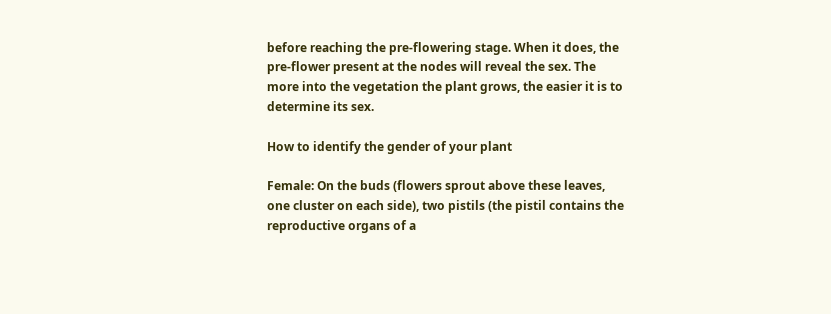before reaching the pre-flowering stage. When it does, the pre-flower present at the nodes will reveal the sex. The more into the vegetation the plant grows, the easier it is to determine its sex.

How to identify the gender of your plant

Female: On the buds (flowers sprout above these leaves, one cluster on each side), two pistils (the pistil contains the reproductive organs of a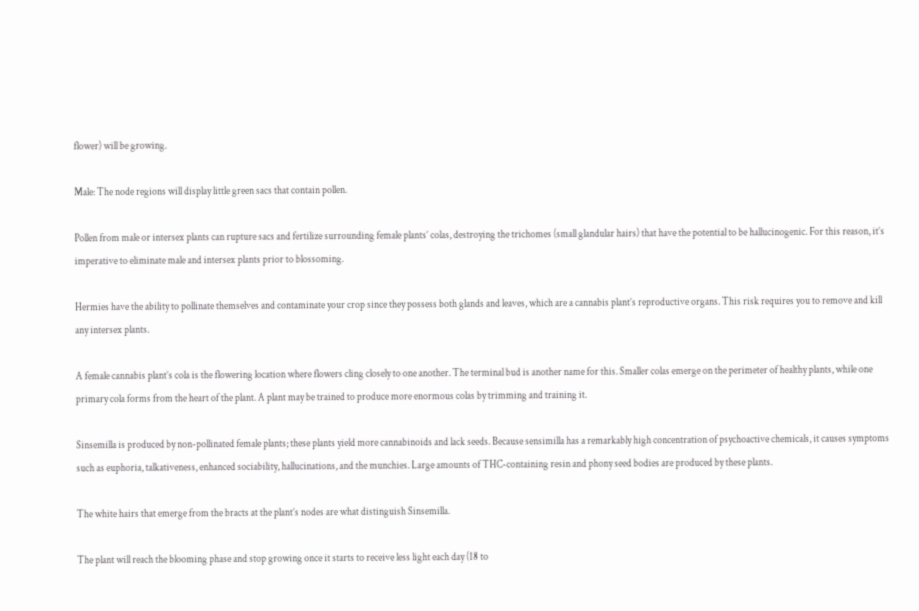flower) will be growing.

Male: The node regions will display little green sacs that contain pollen.

Pollen from male or intersex plants can rupture sacs and fertilize surrounding female plants’ colas, destroying the trichomes (small glandular hairs) that have the potential to be hallucinogenic. For this reason, it’s imperative to eliminate male and intersex plants prior to blossoming.

Hermies have the ability to pollinate themselves and contaminate your crop since they possess both glands and leaves, which are a cannabis plant’s reproductive organs. This risk requires you to remove and kill any intersex plants.

A female cannabis plant’s cola is the flowering location where flowers cling closely to one another. The terminal bud is another name for this. Smaller colas emerge on the perimeter of healthy plants, while one primary cola forms from the heart of the plant. A plant may be trained to produce more enormous colas by trimming and training it.

Sinsemilla is produced by non-pollinated female plants; these plants yield more cannabinoids and lack seeds. Because sensimilla has a remarkably high concentration of psychoactive chemicals, it causes symptoms such as euphoria, talkativeness, enhanced sociability, hallucinations, and the munchies. Large amounts of THC-containing resin and phony seed bodies are produced by these plants.

The white hairs that emerge from the bracts at the plant’s nodes are what distinguish Sinsemilla.

The plant will reach the blooming phase and stop growing once it starts to receive less light each day (18 to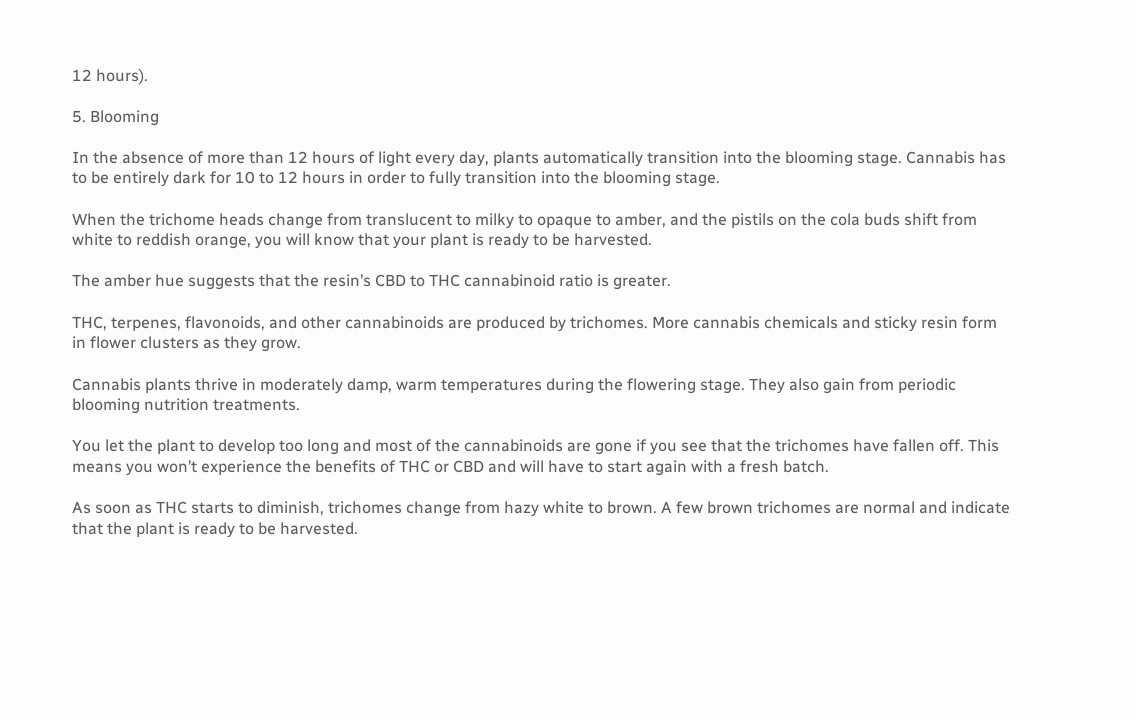12 hours).

5. Blooming

In the absence of more than 12 hours of light every day, plants automatically transition into the blooming stage. Cannabis has to be entirely dark for 10 to 12 hours in order to fully transition into the blooming stage.

When the trichome heads change from translucent to milky to opaque to amber, and the pistils on the cola buds shift from white to reddish orange, you will know that your plant is ready to be harvested.

The amber hue suggests that the resin’s CBD to THC cannabinoid ratio is greater.

THC, terpenes, flavonoids, and other cannabinoids are produced by trichomes. More cannabis chemicals and sticky resin form in flower clusters as they grow.

Cannabis plants thrive in moderately damp, warm temperatures during the flowering stage. They also gain from periodic blooming nutrition treatments.

You let the plant to develop too long and most of the cannabinoids are gone if you see that the trichomes have fallen off. This means you won’t experience the benefits of THC or CBD and will have to start again with a fresh batch.

As soon as THC starts to diminish, trichomes change from hazy white to brown. A few brown trichomes are normal and indicate that the plant is ready to be harvested.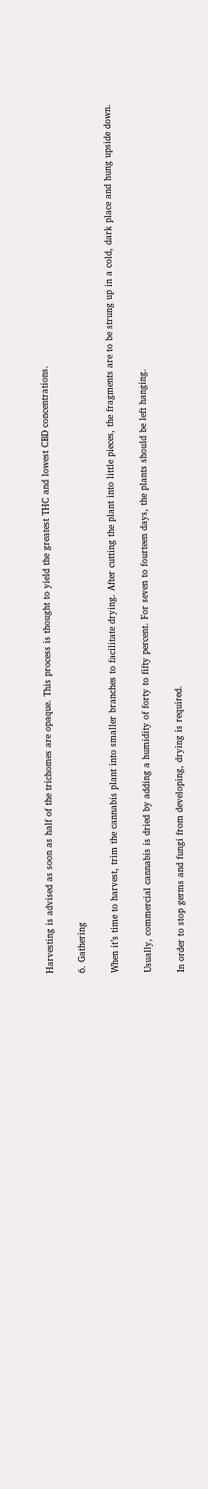Harvesting is advised as soon as half of the trichomes are opaque. This process is thought to yield the greatest THC and lowest CBD concentrations.

6. Gathering

When it’s time to harvest, trim the cannabis plant into smaller branches to facilitate drying. After cutting the plant into little pieces, the fragments are to be strung up in a cold, dark place and hung upside down.

Usually, commercial cannabis is dried by adding a humidity of forty to fifty percent. For seven to fourteen days, the plants should be left hanging.

In order to stop germs and fungi from developing, drying is required.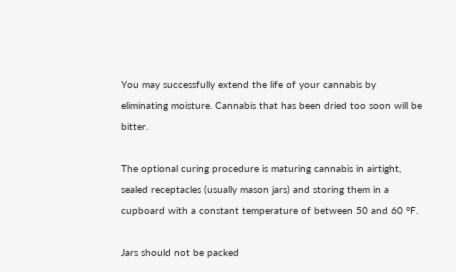You may successfully extend the life of your cannabis by eliminating moisture. Cannabis that has been dried too soon will be bitter.

The optional curing procedure is maturing cannabis in airtight, sealed receptacles (usually mason jars) and storing them in a cupboard with a constant temperature of between 50 and 60 °F.

Jars should not be packed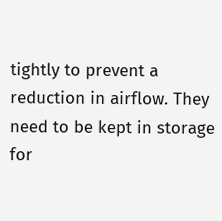tightly to prevent a reduction in airflow. They need to be kept in storage for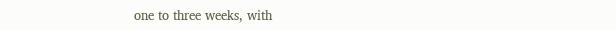one to three weeks, with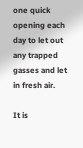one quick opening each day to let out any trapped gasses and let in fresh air.

It is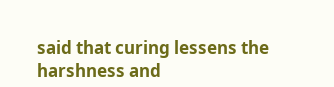said that curing lessens the harshness and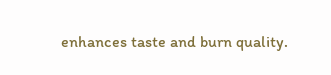enhances taste and burn quality.